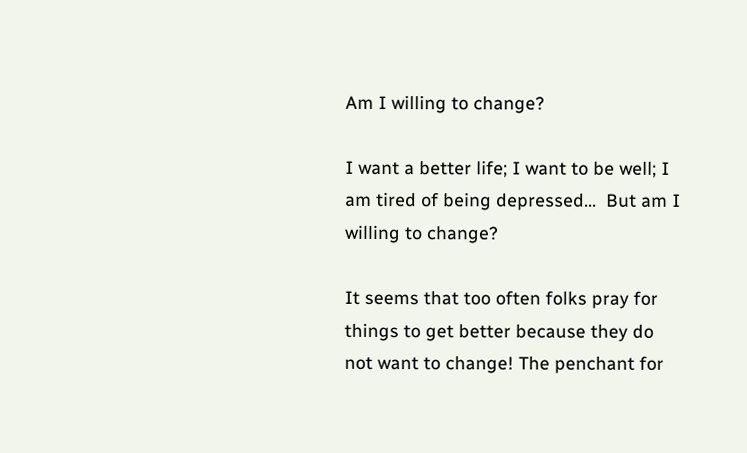Am I willing to change?

I want a better life; I want to be well; I am tired of being depressed...  But am I willing to change?

It seems that too often folks pray for things to get better because they do not want to change! The penchant for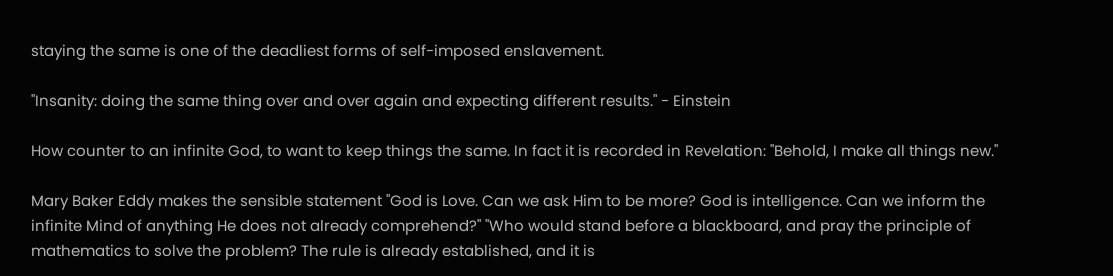staying the same is one of the deadliest forms of self-imposed enslavement.

"Insanity: doing the same thing over and over again and expecting different results." - Einstein

How counter to an infinite God, to want to keep things the same. In fact it is recorded in Revelation: "Behold, I make all things new."

Mary Baker Eddy makes the sensible statement "God is Love. Can we ask Him to be more? God is intelligence. Can we inform the infinite Mind of anything He does not already comprehend?" "Who would stand before a blackboard, and pray the principle of mathematics to solve the problem? The rule is already established, and it is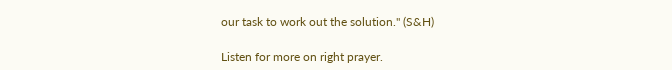our task to work out the solution." (S&H)

Listen for more on right prayer.